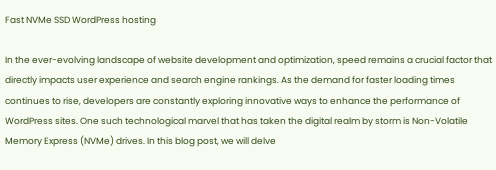Fast NVMe SSD WordPress hosting

In the ever-evolving landscape of website development and optimization, speed remains a crucial factor that directly impacts user experience and search engine rankings. As the demand for faster loading times continues to rise, developers are constantly exploring innovative ways to enhance the performance of WordPress sites. One such technological marvel that has taken the digital realm by storm is Non-Volatile Memory Express (NVMe) drives. In this blog post, we will delve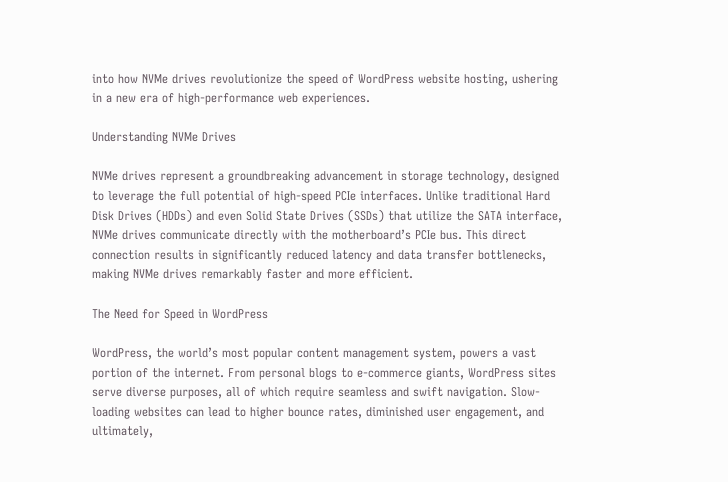into how NVMe drives revolutionize the speed of WordPress website hosting, ushering in a new era of high-performance web experiences.

Understanding NVMe Drives

NVMe drives represent a groundbreaking advancement in storage technology, designed to leverage the full potential of high-speed PCIe interfaces. Unlike traditional Hard Disk Drives (HDDs) and even Solid State Drives (SSDs) that utilize the SATA interface, NVMe drives communicate directly with the motherboard’s PCIe bus. This direct connection results in significantly reduced latency and data transfer bottlenecks, making NVMe drives remarkably faster and more efficient.

The Need for Speed in WordPress

WordPress, the world’s most popular content management system, powers a vast portion of the internet. From personal blogs to e-commerce giants, WordPress sites serve diverse purposes, all of which require seamless and swift navigation. Slow-loading websites can lead to higher bounce rates, diminished user engagement, and ultimately,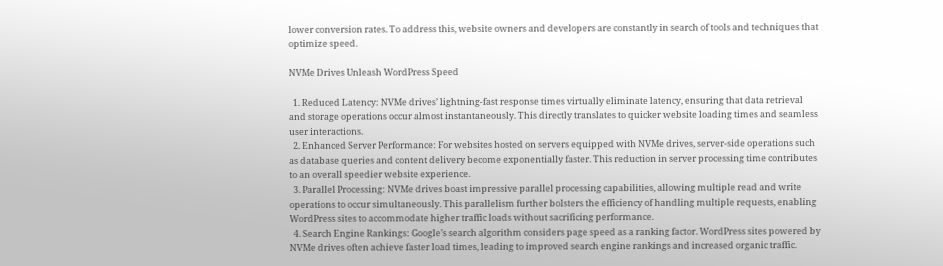lower conversion rates. To address this, website owners and developers are constantly in search of tools and techniques that optimize speed.

NVMe Drives Unleash WordPress Speed

  1. Reduced Latency: NVMe drives’ lightning-fast response times virtually eliminate latency, ensuring that data retrieval and storage operations occur almost instantaneously. This directly translates to quicker website loading times and seamless user interactions.
  2. Enhanced Server Performance: For websites hosted on servers equipped with NVMe drives, server-side operations such as database queries and content delivery become exponentially faster. This reduction in server processing time contributes to an overall speedier website experience.
  3. Parallel Processing: NVMe drives boast impressive parallel processing capabilities, allowing multiple read and write operations to occur simultaneously. This parallelism further bolsters the efficiency of handling multiple requests, enabling WordPress sites to accommodate higher traffic loads without sacrificing performance.
  4. Search Engine Rankings: Google’s search algorithm considers page speed as a ranking factor. WordPress sites powered by NVMe drives often achieve faster load times, leading to improved search engine rankings and increased organic traffic.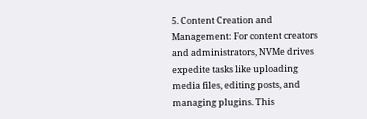5. Content Creation and Management: For content creators and administrators, NVMe drives expedite tasks like uploading media files, editing posts, and managing plugins. This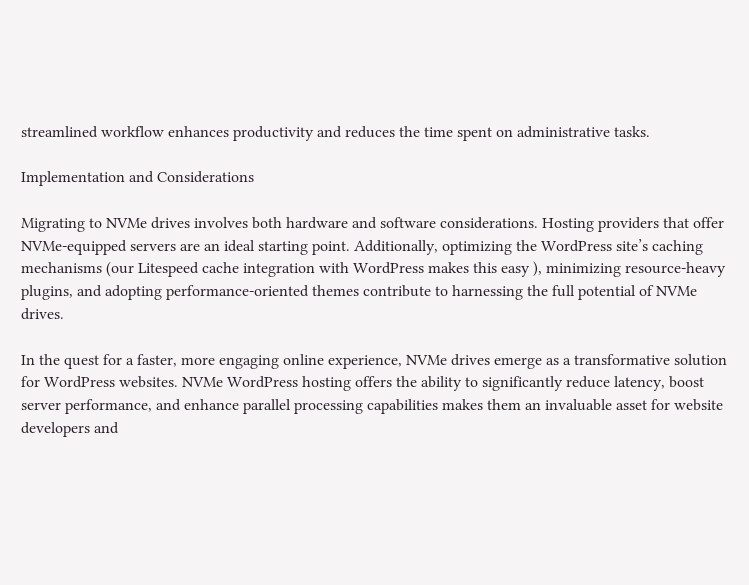streamlined workflow enhances productivity and reduces the time spent on administrative tasks.

Implementation and Considerations

Migrating to NVMe drives involves both hardware and software considerations. Hosting providers that offer NVMe-equipped servers are an ideal starting point. Additionally, optimizing the WordPress site’s caching mechanisms (our Litespeed cache integration with WordPress makes this easy ), minimizing resource-heavy plugins, and adopting performance-oriented themes contribute to harnessing the full potential of NVMe drives.

In the quest for a faster, more engaging online experience, NVMe drives emerge as a transformative solution for WordPress websites. NVMe WordPress hosting offers the ability to significantly reduce latency, boost server performance, and enhance parallel processing capabilities makes them an invaluable asset for website developers and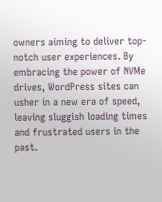owners aiming to deliver top-notch user experiences. By embracing the power of NVMe drives, WordPress sites can usher in a new era of speed, leaving sluggish loading times and frustrated users in the past.